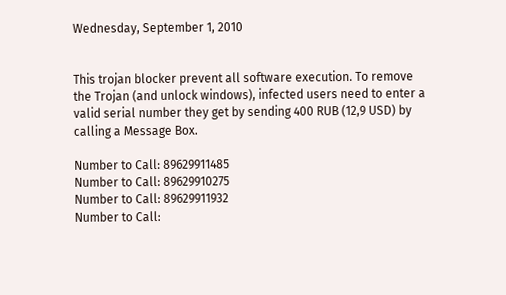Wednesday, September 1, 2010


This trojan blocker prevent all software execution. To remove the Trojan (and unlock windows), infected users need to enter a valid serial number they get by sending 400 RUB (12,9 USD) by calling a Message Box.

Number to Call: 89629911485
Number to Call: 89629910275
Number to Call: 89629911932
Number to Call: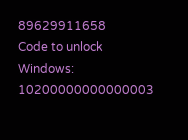89629911658
Code to unlock Windows: 10200000000000003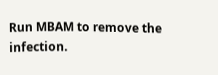Run MBAM to remove the infection.